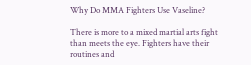Why Do MMA Fighters Use Vaseline?

There is more to a mixed martial arts fight than meets the eye. Fighters have their routines and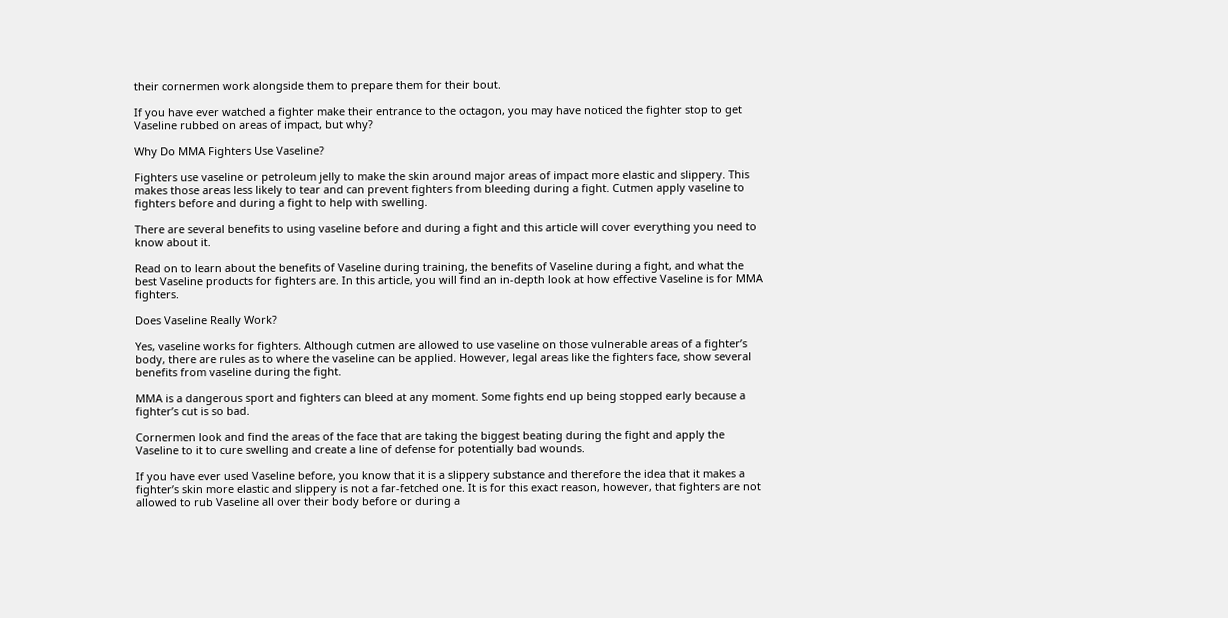their cornermen work alongside them to prepare them for their bout.

If you have ever watched a fighter make their entrance to the octagon, you may have noticed the fighter stop to get Vaseline rubbed on areas of impact, but why?

Why Do MMA Fighters Use Vaseline?

Fighters use vaseline or petroleum jelly to make the skin around major areas of impact more elastic and slippery. This makes those areas less likely to tear and can prevent fighters from bleeding during a fight. Cutmen apply vaseline to fighters before and during a fight to help with swelling.

There are several benefits to using vaseline before and during a fight and this article will cover everything you need to know about it.

Read on to learn about the benefits of Vaseline during training, the benefits of Vaseline during a fight, and what the best Vaseline products for fighters are. In this article, you will find an in-depth look at how effective Vaseline is for MMA fighters.

Does Vaseline Really Work?

Yes, vaseline works for fighters. Although cutmen are allowed to use vaseline on those vulnerable areas of a fighter’s body, there are rules as to where the vaseline can be applied. However, legal areas like the fighters face, show several benefits from vaseline during the fight.

MMA is a dangerous sport and fighters can bleed at any moment. Some fights end up being stopped early because a fighter’s cut is so bad.

Cornermen look and find the areas of the face that are taking the biggest beating during the fight and apply the Vaseline to it to cure swelling and create a line of defense for potentially bad wounds.

If you have ever used Vaseline before, you know that it is a slippery substance and therefore the idea that it makes a fighter’s skin more elastic and slippery is not a far-fetched one. It is for this exact reason, however, that fighters are not allowed to rub Vaseline all over their body before or during a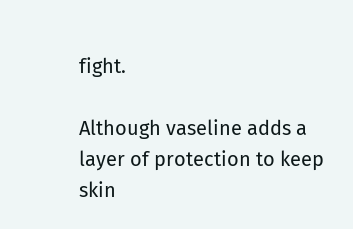fight.

Although vaseline adds a layer of protection to keep skin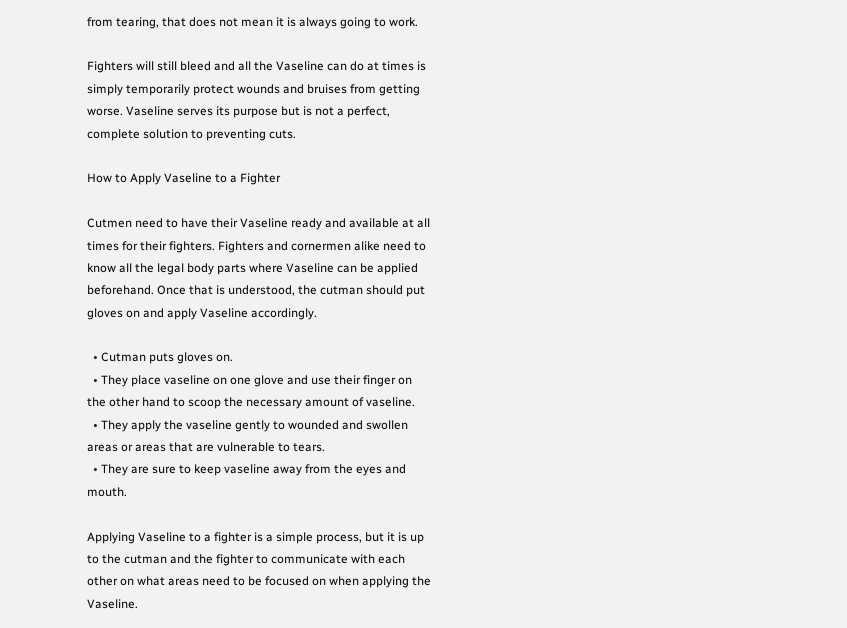from tearing, that does not mean it is always going to work.

Fighters will still bleed and all the Vaseline can do at times is simply temporarily protect wounds and bruises from getting worse. Vaseline serves its purpose but is not a perfect, complete solution to preventing cuts.

How to Apply Vaseline to a Fighter

Cutmen need to have their Vaseline ready and available at all times for their fighters. Fighters and cornermen alike need to know all the legal body parts where Vaseline can be applied beforehand. Once that is understood, the cutman should put gloves on and apply Vaseline accordingly.

  • Cutman puts gloves on.
  • They place vaseline on one glove and use their finger on the other hand to scoop the necessary amount of vaseline.
  • They apply the vaseline gently to wounded and swollen areas or areas that are vulnerable to tears.
  • They are sure to keep vaseline away from the eyes and mouth.

Applying Vaseline to a fighter is a simple process, but it is up to the cutman and the fighter to communicate with each other on what areas need to be focused on when applying the Vaseline.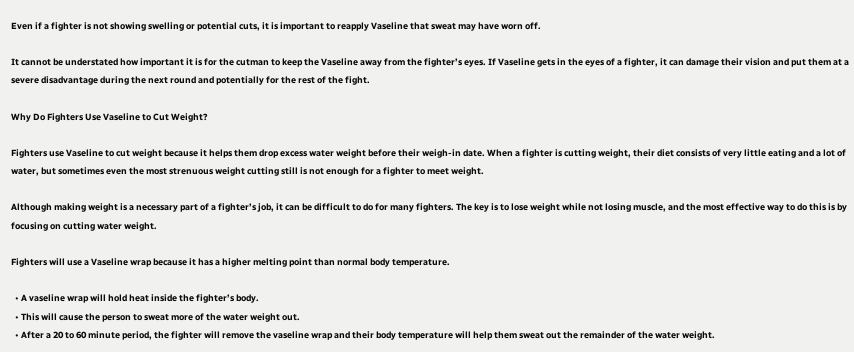Even if a fighter is not showing swelling or potential cuts, it is important to reapply Vaseline that sweat may have worn off.

It cannot be understated how important it is for the cutman to keep the Vaseline away from the fighter’s eyes. If Vaseline gets in the eyes of a fighter, it can damage their vision and put them at a severe disadvantage during the next round and potentially for the rest of the fight.

Why Do Fighters Use Vaseline to Cut Weight?

Fighters use Vaseline to cut weight because it helps them drop excess water weight before their weigh-in date. When a fighter is cutting weight, their diet consists of very little eating and a lot of water, but sometimes even the most strenuous weight cutting still is not enough for a fighter to meet weight.

Although making weight is a necessary part of a fighter’s job, it can be difficult to do for many fighters. The key is to lose weight while not losing muscle, and the most effective way to do this is by focusing on cutting water weight.

Fighters will use a Vaseline wrap because it has a higher melting point than normal body temperature.

  • A vaseline wrap will hold heat inside the fighter’s body.
  • This will cause the person to sweat more of the water weight out.
  • After a 20 to 60 minute period, the fighter will remove the vaseline wrap and their body temperature will help them sweat out the remainder of the water weight.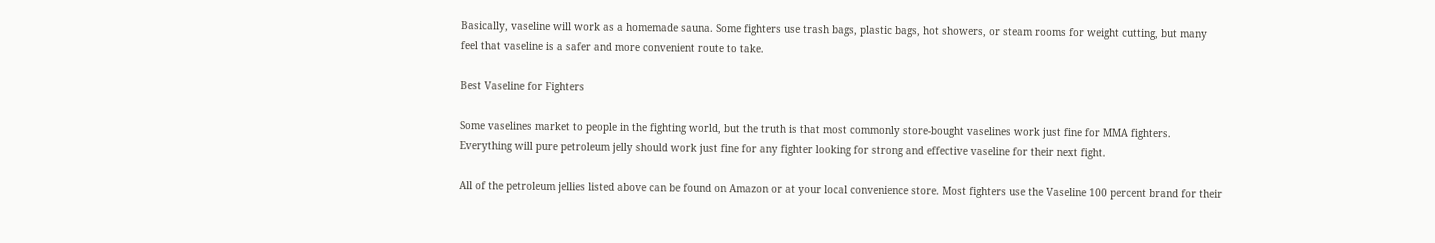Basically, vaseline will work as a homemade sauna. Some fighters use trash bags, plastic bags, hot showers, or steam rooms for weight cutting, but many feel that vaseline is a safer and more convenient route to take.

Best Vaseline for Fighters

Some vaselines market to people in the fighting world, but the truth is that most commonly store-bought vaselines work just fine for MMA fighters. Everything will pure petroleum jelly should work just fine for any fighter looking for strong and effective vaseline for their next fight.

All of the petroleum jellies listed above can be found on Amazon or at your local convenience store. Most fighters use the Vaseline 100 percent brand for their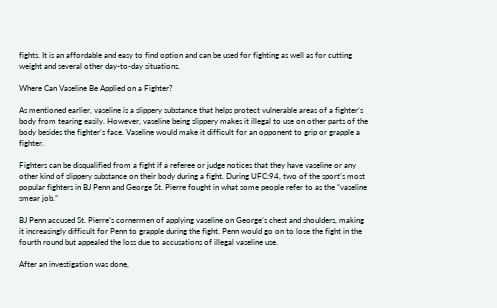fights. It is an affordable and easy to find option and can be used for fighting as well as for cutting weight and several other day-to-day situations.

Where Can Vaseline Be Applied on a Fighter?

As mentioned earlier, vaseline is a slippery substance that helps protect vulnerable areas of a fighter’s body from tearing easily. However, vaseline being slippery makes it illegal to use on other parts of the body besides the fighter’s face. Vaseline would make it difficult for an opponent to grip or grapple a fighter.

Fighters can be disqualified from a fight if a referee or judge notices that they have vaseline or any other kind of slippery substance on their body during a fight. During UFC:94, two of the sport’s most popular fighters in BJ Penn and George St. Pierre fought in what some people refer to as the “vaseline smear job.”

BJ Penn accused St. Pierre’s cornermen of applying vaseline on George’s chest and shoulders, making it increasingly difficult for Penn to grapple during the fight. Penn would go on to lose the fight in the fourth round but appealed the loss due to accusations of illegal vaseline use.

After an investigation was done,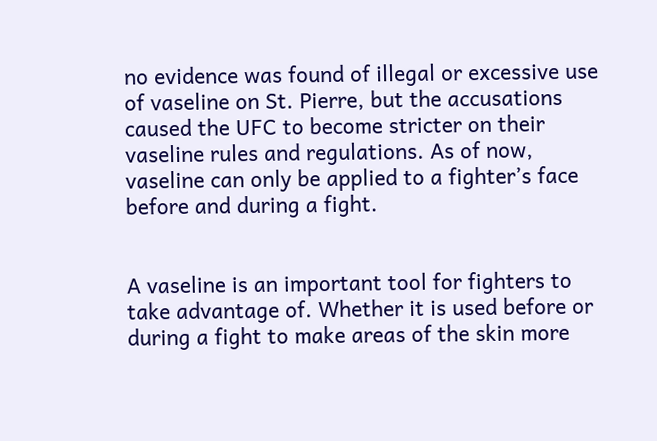no evidence was found of illegal or excessive use of vaseline on St. Pierre, but the accusations caused the UFC to become stricter on their vaseline rules and regulations. As of now, vaseline can only be applied to a fighter’s face before and during a fight.


A vaseline is an important tool for fighters to take advantage of. Whether it is used before or during a fight to make areas of the skin more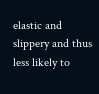elastic and slippery and thus less likely to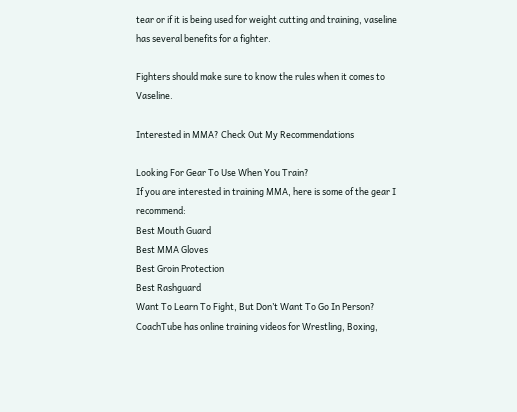tear or if it is being used for weight cutting and training, vaseline has several benefits for a fighter.

Fighters should make sure to know the rules when it comes to Vaseline.

Interested in MMA? Check Out My Recommendations

Looking For Gear To Use When You Train?
If you are interested in training MMA, here is some of the gear I recommend:
Best Mouth Guard
Best MMA Gloves
Best Groin Protection
Best Rashguard
Want To Learn To Fight, But Don’t Want To Go In Person?
CoachTube has online training videos for Wrestling, Boxing,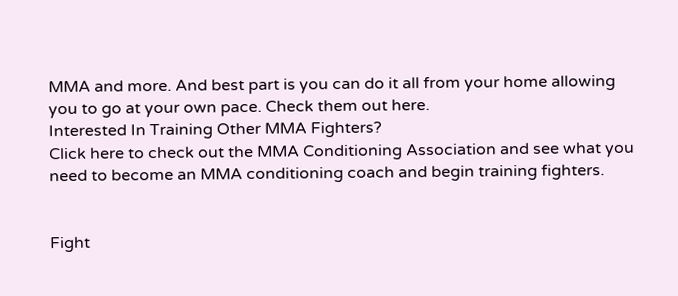MMA and more. And best part is you can do it all from your home allowing you to go at your own pace. Check them out here.
Interested In Training Other MMA Fighters?
Click here to check out the MMA Conditioning Association and see what you need to become an MMA conditioning coach and begin training fighters.


Fight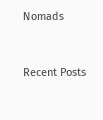Nomads


Recent Posts